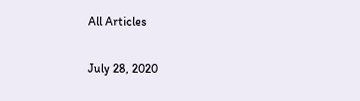All Articles

July 28, 2020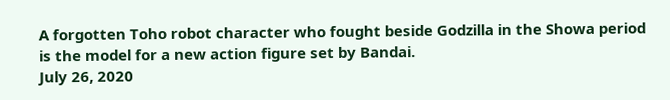A forgotten Toho robot character who fought beside Godzilla in the Showa period is the model for a new action figure set by Bandai.
July 26, 2020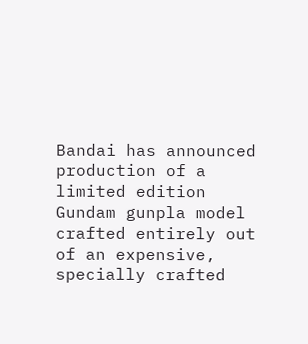Bandai has announced production of a limited edition Gundam gunpla model crafted entirely out of an expensive, specially crafted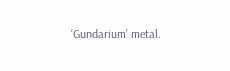‘Gundarium’ metal.